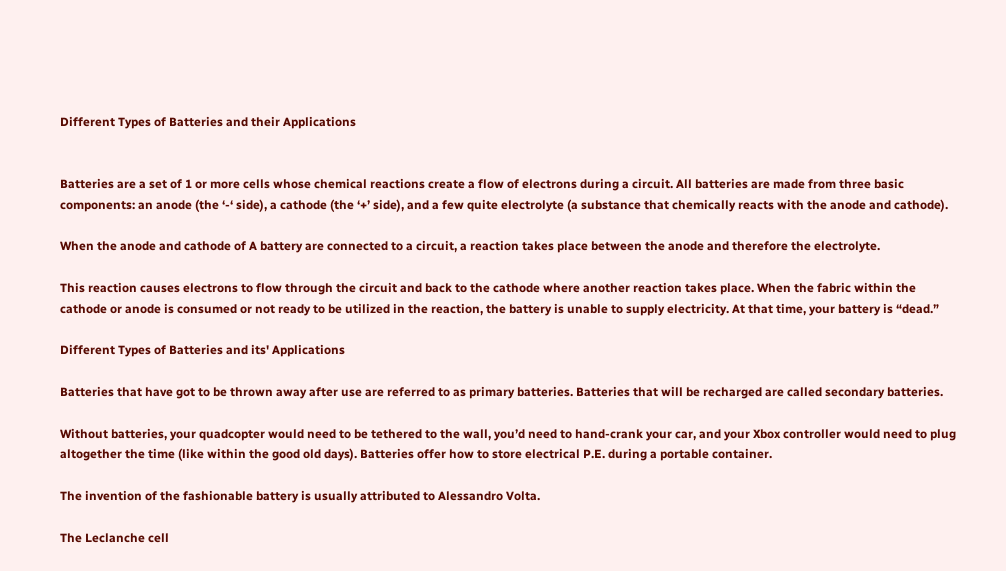Different Types of Batteries and their Applications


Batteries are a set of 1 or more cells whose chemical reactions create a flow of electrons during a circuit. All batteries are made from three basic components: an anode (the ‘-‘ side), a cathode (the ‘+’ side), and a few quite electrolyte (a substance that chemically reacts with the anode and cathode).

When the anode and cathode of A battery are connected to a circuit, a reaction takes place between the anode and therefore the electrolyte.

This reaction causes electrons to flow through the circuit and back to the cathode where another reaction takes place. When the fabric within the cathode or anode is consumed or not ready to be utilized in the reaction, the battery is unable to supply electricity. At that time, your battery is “dead.”

Different Types of Batteries and its' Applications

Batteries that have got to be thrown away after use are referred to as primary batteries. Batteries that will be recharged are called secondary batteries.

Without batteries, your quadcopter would need to be tethered to the wall, you’d need to hand-crank your car, and your Xbox controller would need to plug altogether the time (like within the good old days). Batteries offer how to store electrical P.E. during a portable container.

The invention of the fashionable battery is usually attributed to Alessandro Volta.

The Leclanche cell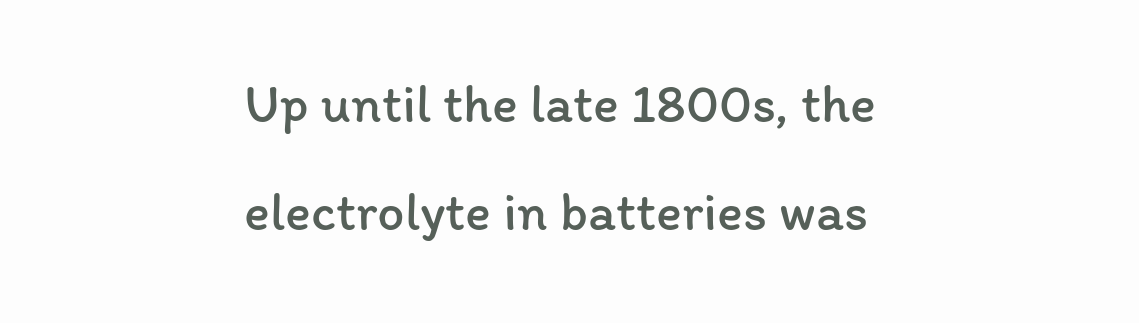Up until the late 1800s, the electrolyte in batteries was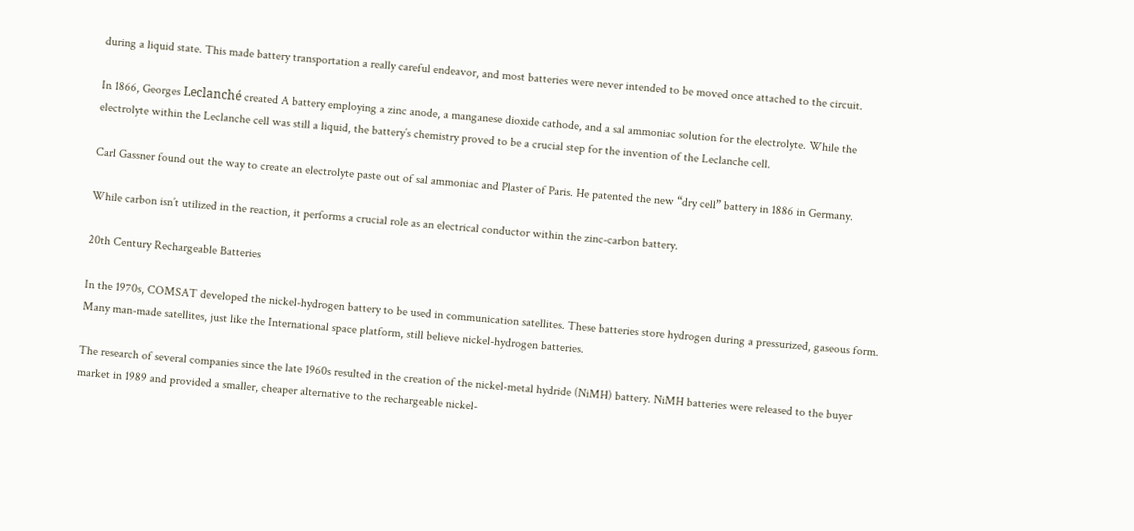during a liquid state. This made battery transportation a really careful endeavor, and most batteries were never intended to be moved once attached to the circuit.

In 1866, Georges Leclanché created A battery employing a zinc anode, a manganese dioxide cathode, and a sal ammoniac solution for the electrolyte. While the electrolyte within the Leclanche cell was still a liquid, the battery’s chemistry proved to be a crucial step for the invention of the Leclanche cell.

Carl Gassner found out the way to create an electrolyte paste out of sal ammoniac and Plaster of Paris. He patented the new “dry cell” battery in 1886 in Germany.

While carbon isn’t utilized in the reaction, it performs a crucial role as an electrical conductor within the zinc-carbon battery.

20th Century Rechargeable Batteries

In the 1970s, COMSAT developed the nickel-hydrogen battery to be used in communication satellites. These batteries store hydrogen during a pressurized, gaseous form. Many man-made satellites, just like the International space platform, still believe nickel-hydrogen batteries.

The research of several companies since the late 1960s resulted in the creation of the nickel-metal hydride (NiMH) battery. NiMH batteries were released to the buyer market in 1989 and provided a smaller, cheaper alternative to the rechargeable nickel-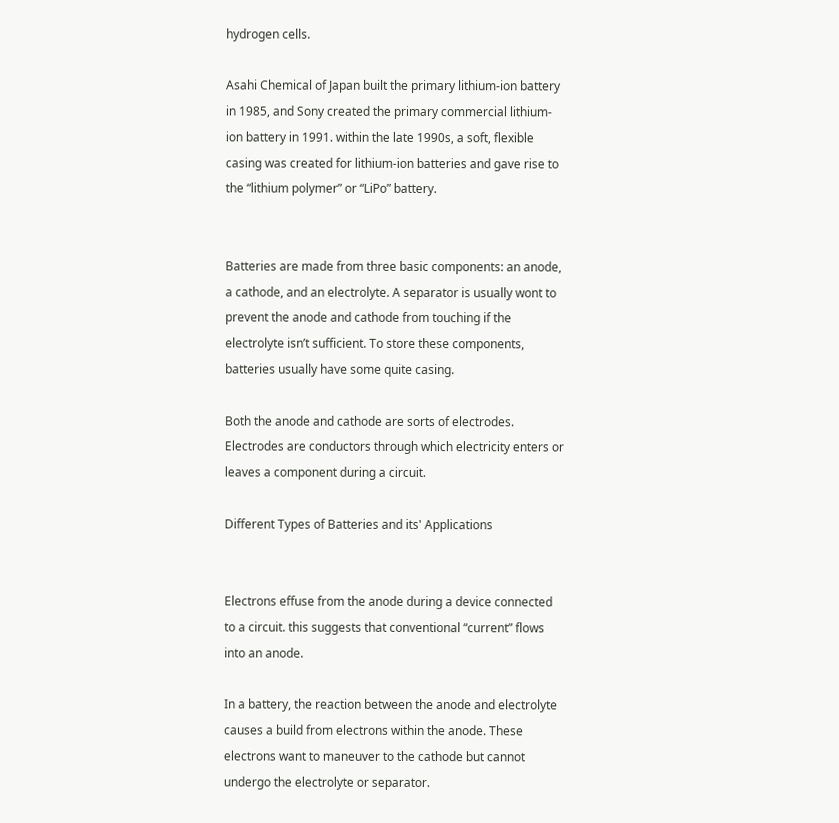hydrogen cells.

Asahi Chemical of Japan built the primary lithium-ion battery in 1985, and Sony created the primary commercial lithium-ion battery in 1991. within the late 1990s, a soft, flexible casing was created for lithium-ion batteries and gave rise to the “lithium polymer” or “LiPo” battery.


Batteries are made from three basic components: an anode, a cathode, and an electrolyte. A separator is usually wont to prevent the anode and cathode from touching if the electrolyte isn’t sufficient. To store these components, batteries usually have some quite casing.

Both the anode and cathode are sorts of electrodes. Electrodes are conductors through which electricity enters or leaves a component during a circuit.

Different Types of Batteries and its' Applications


Electrons effuse from the anode during a device connected to a circuit. this suggests that conventional “current” flows into an anode.

In a battery, the reaction between the anode and electrolyte causes a build from electrons within the anode. These electrons want to maneuver to the cathode but cannot undergo the electrolyte or separator.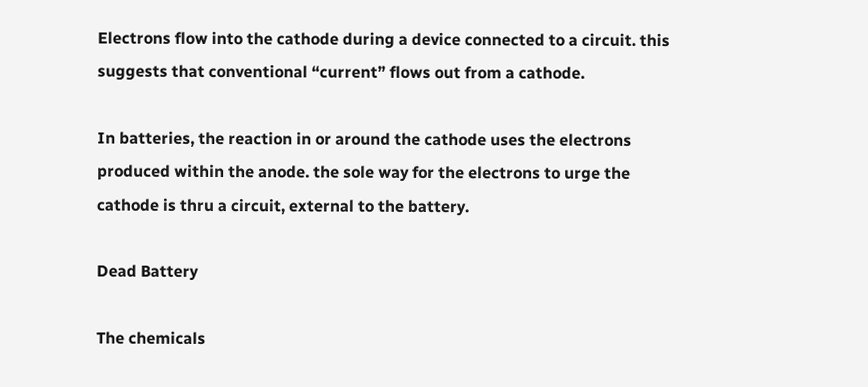Electrons flow into the cathode during a device connected to a circuit. this suggests that conventional “current” flows out from a cathode.

In batteries, the reaction in or around the cathode uses the electrons produced within the anode. the sole way for the electrons to urge the cathode is thru a circuit, external to the battery.

Dead Battery

The chemicals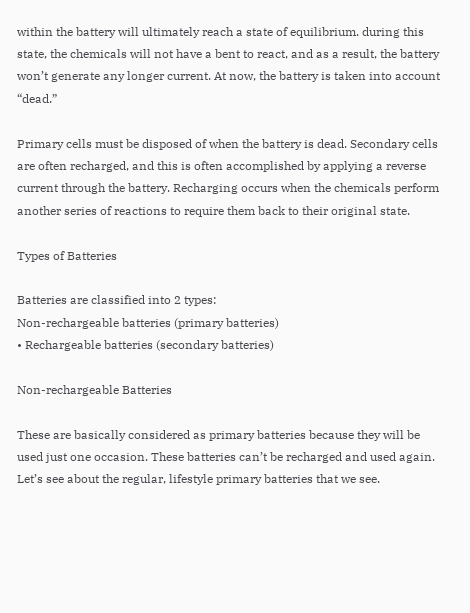within the battery will ultimately reach a state of equilibrium. during this state, the chemicals will not have a bent to react, and as a result, the battery won’t generate any longer current. At now, the battery is taken into account “dead.”

Primary cells must be disposed of when the battery is dead. Secondary cells are often recharged, and this is often accomplished by applying a reverse current through the battery. Recharging occurs when the chemicals perform another series of reactions to require them back to their original state.

Types of Batteries

Batteries are classified into 2 types:
Non-rechargeable batteries (primary batteries)
• Rechargeable batteries (secondary batteries)

Non-rechargeable Batteries

These are basically considered as primary batteries because they will be used just one occasion. These batteries can’t be recharged and used again. Let’s see about the regular, lifestyle primary batteries that we see.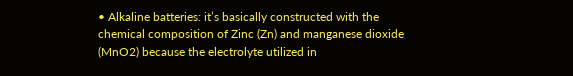• Alkaline batteries: it’s basically constructed with the chemical composition of Zinc (Zn) and manganese dioxide (MnO2) because the electrolyte utilized in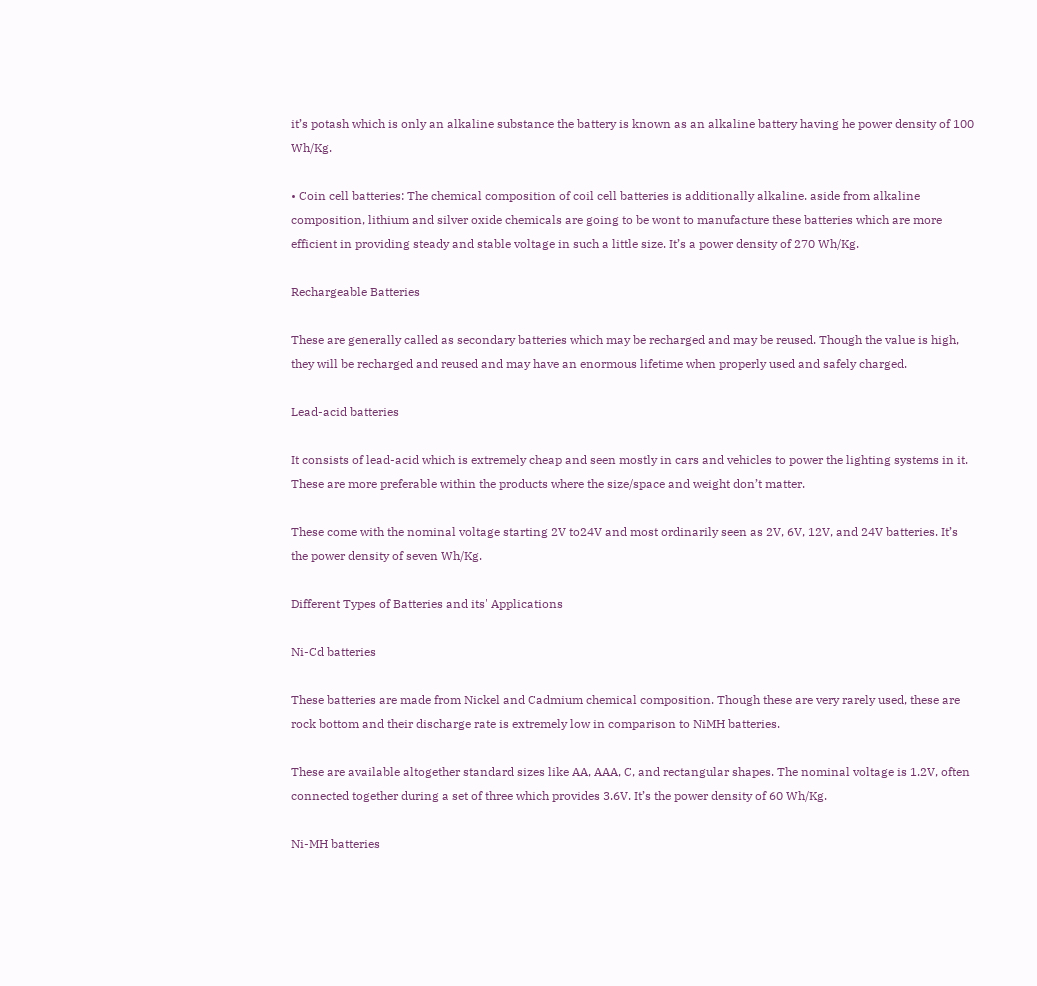it’s potash which is only an alkaline substance the battery is known as an alkaline battery having he power density of 100 Wh/Kg.

• Coin cell batteries: The chemical composition of coil cell batteries is additionally alkaline. aside from alkaline composition, lithium and silver oxide chemicals are going to be wont to manufacture these batteries which are more efficient in providing steady and stable voltage in such a little size. It’s a power density of 270 Wh/Kg.

Rechargeable Batteries

These are generally called as secondary batteries which may be recharged and may be reused. Though the value is high, they will be recharged and reused and may have an enormous lifetime when properly used and safely charged.

Lead-acid batteries

It consists of lead-acid which is extremely cheap and seen mostly in cars and vehicles to power the lighting systems in it. These are more preferable within the products where the size/space and weight don’t matter.

These come with the nominal voltage starting 2V to24V and most ordinarily seen as 2V, 6V, 12V, and 24V batteries. It’s the power density of seven Wh/Kg.

Different Types of Batteries and its' Applications

Ni-Cd batteries

These batteries are made from Nickel and Cadmium chemical composition. Though these are very rarely used, these are rock bottom and their discharge rate is extremely low in comparison to NiMH batteries.

These are available altogether standard sizes like AA, AAA, C, and rectangular shapes. The nominal voltage is 1.2V, often connected together during a set of three which provides 3.6V. It’s the power density of 60 Wh/Kg.

Ni-MH batteries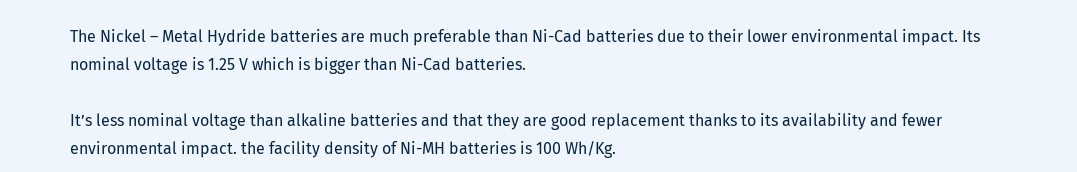The Nickel – Metal Hydride batteries are much preferable than Ni-Cad batteries due to their lower environmental impact. Its nominal voltage is 1.25 V which is bigger than Ni-Cad batteries.

It’s less nominal voltage than alkaline batteries and that they are good replacement thanks to its availability and fewer environmental impact. the facility density of Ni-MH batteries is 100 Wh/Kg.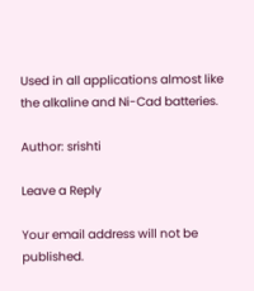Used in all applications almost like the alkaline and Ni-Cad batteries.

Author: srishti

Leave a Reply

Your email address will not be published.